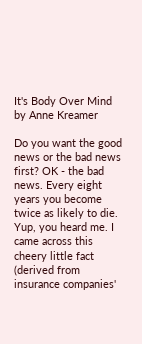It's Body Over Mind by Anne Kreamer

Do you want the good news or the bad news first? OK - the bad news. Every eight years you become twice as likely to die. Yup, you heard me. I came across this cheery little fact (derived from insurance companies'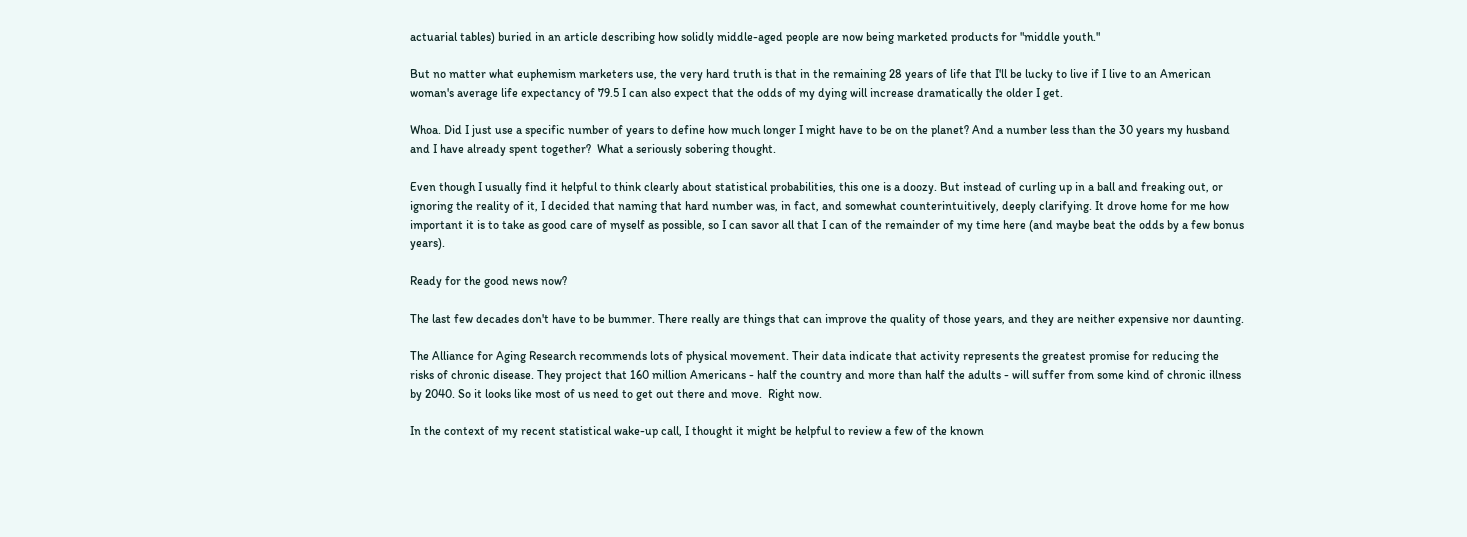actuarial tables) buried in an article describing how solidly middle-aged people are now being marketed products for "middle youth."

But no matter what euphemism marketers use, the very hard truth is that in the remaining 28 years of life that I'll be lucky to live if I live to an American woman's average life expectancy of 79.5 I can also expect that the odds of my dying will increase dramatically the older I get.

Whoa. Did I just use a specific number of years to define how much longer I might have to be on the planet? And a number less than the 30 years my husband and I have already spent together?  What a seriously sobering thought.

Even though I usually find it helpful to think clearly about statistical probabilities, this one is a doozy. But instead of curling up in a ball and freaking out, or ignoring the reality of it, I decided that naming that hard number was, in fact, and somewhat counterintuitively, deeply clarifying. It drove home for me how important it is to take as good care of myself as possible, so I can savor all that I can of the remainder of my time here (and maybe beat the odds by a few bonus years).

Ready for the good news now?

The last few decades don't have to be bummer. There really are things that can improve the quality of those years, and they are neither expensive nor daunting.

The Alliance for Aging Research recommends lots of physical movement. Their data indicate that activity represents the greatest promise for reducing the risks of chronic disease. They project that 160 million Americans - half the country and more than half the adults - will suffer from some kind of chronic illness by 2040. So it looks like most of us need to get out there and move.  Right now.

In the context of my recent statistical wake-up call, I thought it might be helpful to review a few of the known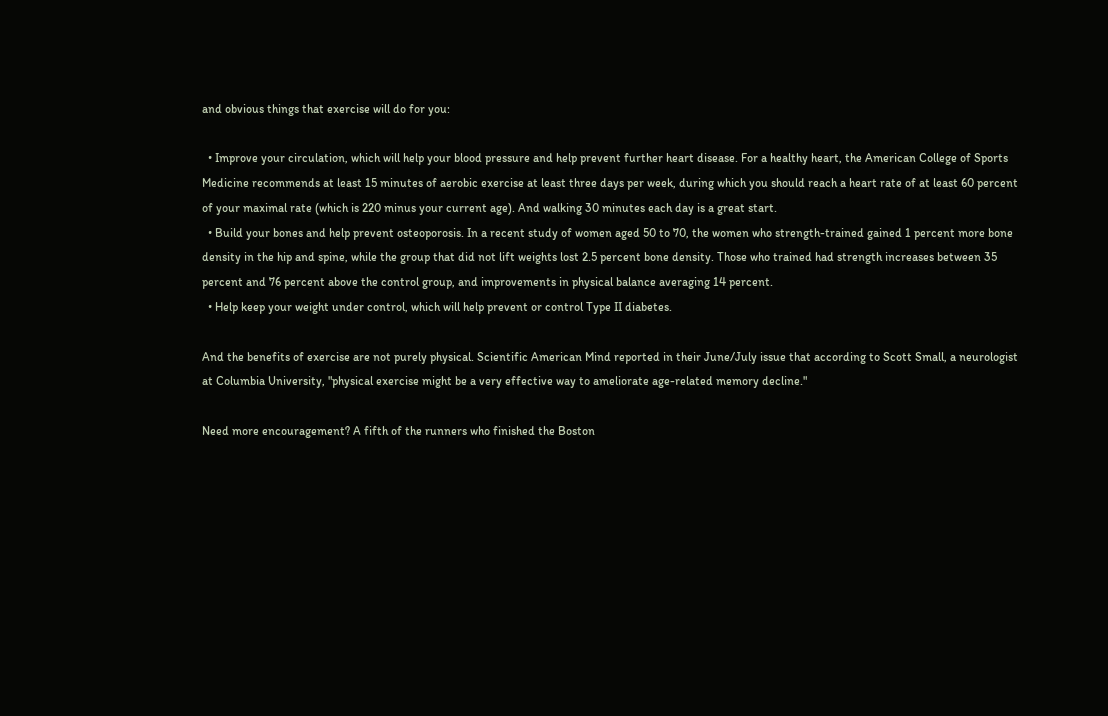and obvious things that exercise will do for you:

  • Improve your circulation, which will help your blood pressure and help prevent further heart disease. For a healthy heart, the American College of Sports Medicine recommends at least 15 minutes of aerobic exercise at least three days per week, during which you should reach a heart rate of at least 60 percent of your maximal rate (which is 220 minus your current age). And walking 30 minutes each day is a great start.
  • Build your bones and help prevent osteoporosis. In a recent study of women aged 50 to 70, the women who strength-trained gained 1 percent more bone density in the hip and spine, while the group that did not lift weights lost 2.5 percent bone density. Those who trained had strength increases between 35 percent and 76 percent above the control group, and improvements in physical balance averaging 14 percent.
  • Help keep your weight under control, which will help prevent or control Type II diabetes.

And the benefits of exercise are not purely physical. Scientific American Mind reported in their June/July issue that according to Scott Small, a neurologist at Columbia University, "physical exercise might be a very effective way to ameliorate age-related memory decline."

Need more encouragement? A fifth of the runners who finished the Boston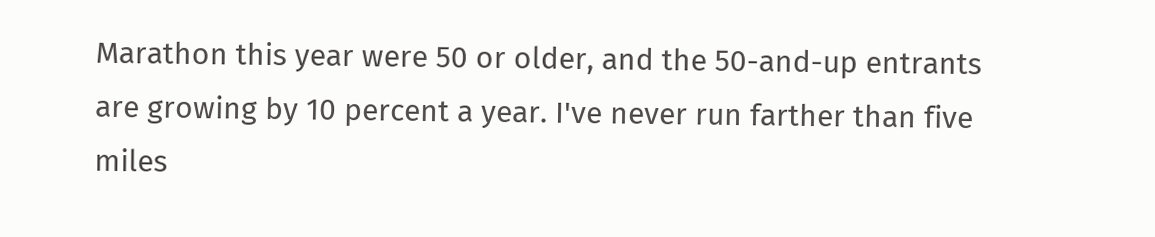Marathon this year were 50 or older, and the 50-and-up entrants are growing by 10 percent a year. I've never run farther than five miles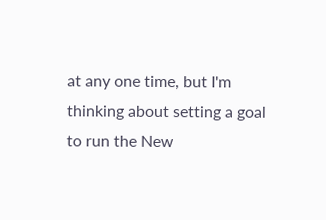at any one time, but I'm thinking about setting a goal to run the New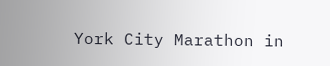York City Marathon in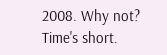2008. Why not? Time's short.